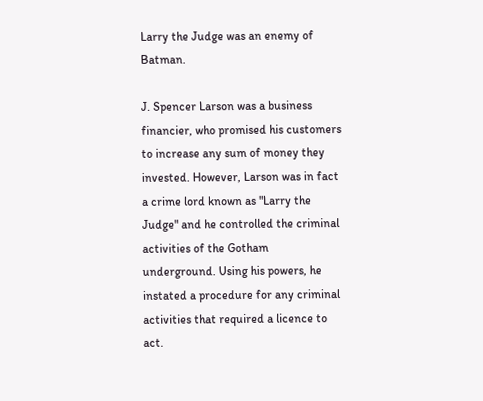Larry the Judge was an enemy of Batman.

J. Spencer Larson was a business financier, who promised his customers to increase any sum of money they invested. However, Larson was in fact a crime lord known as "Larry the Judge" and he controlled the criminal activities of the Gotham underground. Using his powers, he instated a procedure for any criminal activities that required a licence to act.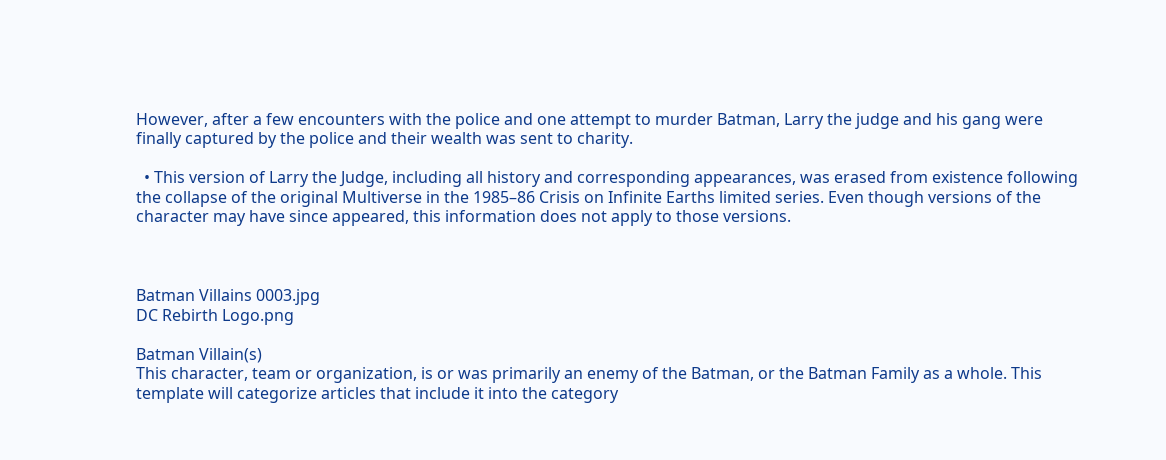However, after a few encounters with the police and one attempt to murder Batman, Larry the judge and his gang were finally captured by the police and their wealth was sent to charity.

  • This version of Larry the Judge, including all history and corresponding appearances, was erased from existence following the collapse of the original Multiverse in the 1985–86 Crisis on Infinite Earths limited series. Even though versions of the character may have since appeared, this information does not apply to those versions.



Batman Villains 0003.jpg
DC Rebirth Logo.png

Batman Villain(s)
This character, team or organization, is or was primarily an enemy of the Batman, or the Batman Family as a whole. This template will categorize articles that include it into the category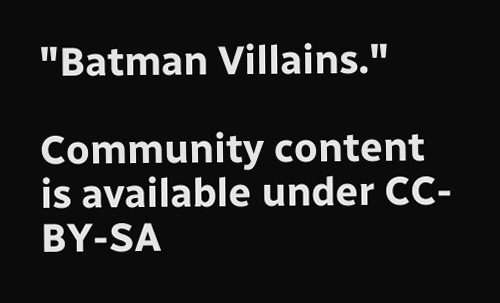"Batman Villains."

Community content is available under CC-BY-SA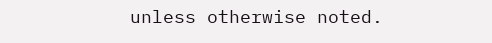unless otherwise noted.